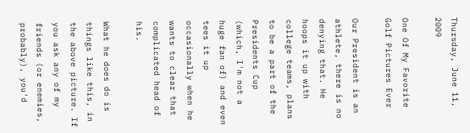Thursday, June 11, 2009

One Of My Favorite Golf Pictures Ever

Our President is an athlete, there is no denying that. He hoops it up with college teams, plans to be a part of the Presidents Cup (which, I'm not a huge fan of) and even tees it up occasionally when he wants to clear that complicated head of his.

What he does do is things like this, in the above picture. If you ask any of my friends (or enemies, probably), you'd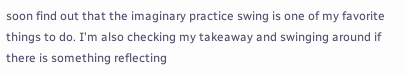soon find out that the imaginary practice swing is one of my favorite things to do. I'm also checking my takeaway and swinging around if there is something reflecting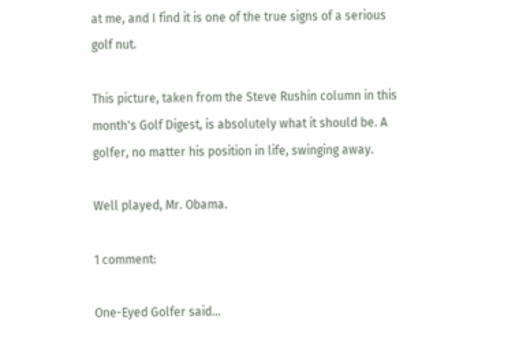at me, and I find it is one of the true signs of a serious golf nut.

This picture, taken from the Steve Rushin column in this month's Golf Digest, is absolutely what it should be. A golfer, no matter his position in life, swinging away.

Well played, Mr. Obama.

1 comment:

One-Eyed Golfer said...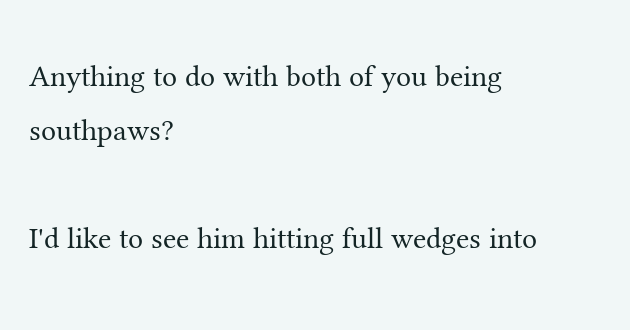Anything to do with both of you being southpaws?

I'd like to see him hitting full wedges into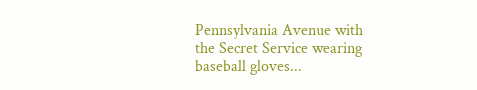Pennsylvania Avenue with the Secret Service wearing baseball gloves...